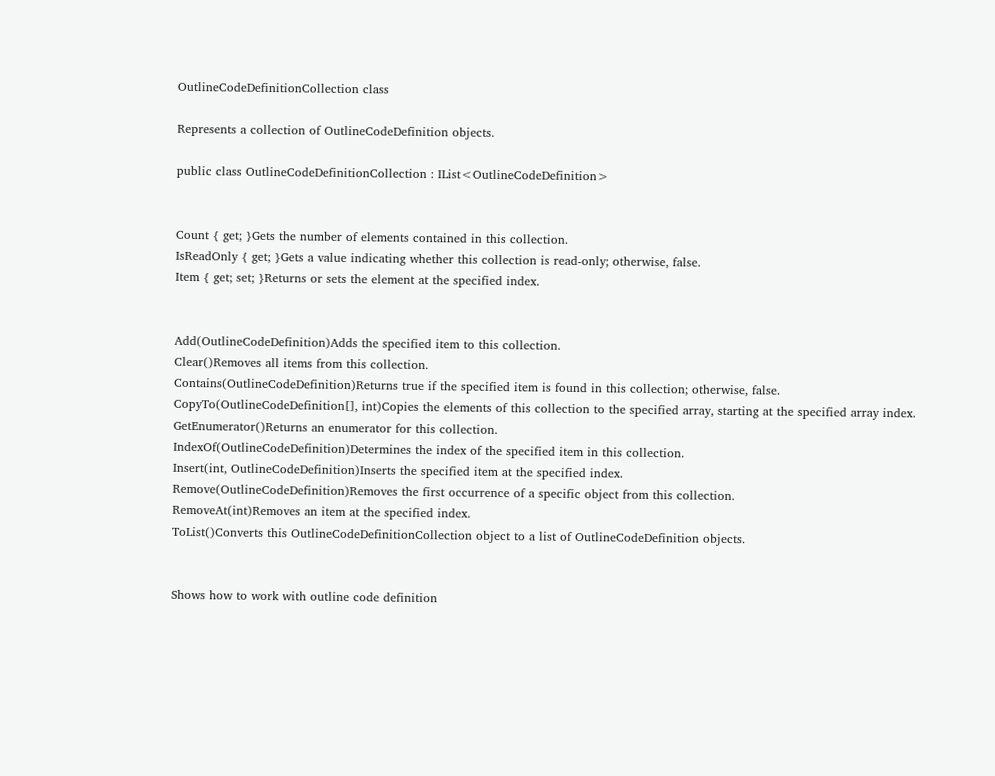OutlineCodeDefinitionCollection class

Represents a collection of OutlineCodeDefinition objects.

public class OutlineCodeDefinitionCollection : IList<OutlineCodeDefinition>


Count { get; }Gets the number of elements contained in this collection.
IsReadOnly { get; }Gets a value indicating whether this collection is read-only; otherwise, false.
Item { get; set; }Returns or sets the element at the specified index.


Add(OutlineCodeDefinition)Adds the specified item to this collection.
Clear()Removes all items from this collection.
Contains(OutlineCodeDefinition)Returns true if the specified item is found in this collection; otherwise, false.
CopyTo(OutlineCodeDefinition[], int)Copies the elements of this collection to the specified array, starting at the specified array index.
GetEnumerator()Returns an enumerator for this collection.
IndexOf(OutlineCodeDefinition)Determines the index of the specified item in this collection.
Insert(int, OutlineCodeDefinition)Inserts the specified item at the specified index.
Remove(OutlineCodeDefinition)Removes the first occurrence of a specific object from this collection.
RemoveAt(int)Removes an item at the specified index.
ToList()Converts this OutlineCodeDefinitionCollection object to a list of OutlineCodeDefinition objects.


Shows how to work with outline code definition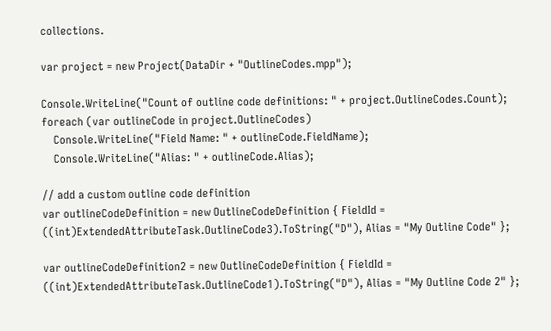collections.

var project = new Project(DataDir + "OutlineCodes.mpp");

Console.WriteLine("Count of outline code definitions: " + project.OutlineCodes.Count);
foreach (var outlineCode in project.OutlineCodes)
    Console.WriteLine("Field Name: " + outlineCode.FieldName);
    Console.WriteLine("Alias: " + outlineCode.Alias);

// add a custom outline code definition
var outlineCodeDefinition = new OutlineCodeDefinition { FieldId = ((int)ExtendedAttributeTask.OutlineCode3).ToString("D"), Alias = "My Outline Code" };

var outlineCodeDefinition2 = new OutlineCodeDefinition { FieldId = ((int)ExtendedAttributeTask.OutlineCode1).ToString("D"), Alias = "My Outline Code 2" };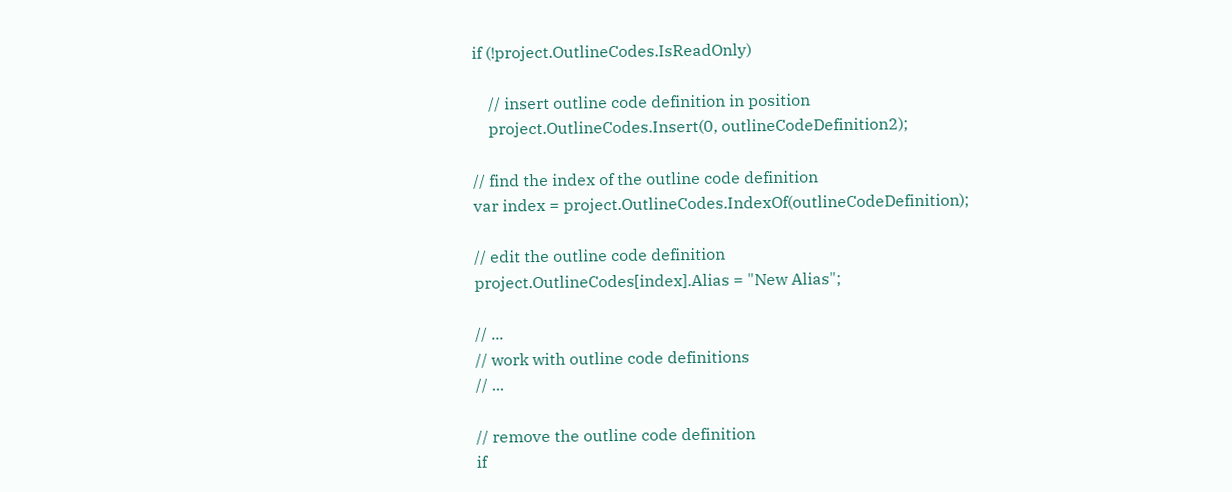if (!project.OutlineCodes.IsReadOnly)

    // insert outline code definition in position
    project.OutlineCodes.Insert(0, outlineCodeDefinition2);

// find the index of the outline code definition
var index = project.OutlineCodes.IndexOf(outlineCodeDefinition);

// edit the outline code definition
project.OutlineCodes[index].Alias = "New Alias";

// ...
// work with outline code definitions
// ...

// remove the outline code definition
if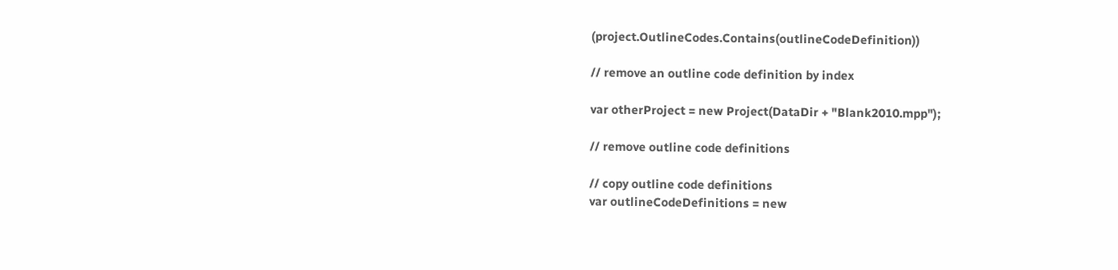(project.OutlineCodes.Contains(outlineCodeDefinition))

// remove an outline code definition by index

var otherProject = new Project(DataDir + "Blank2010.mpp");

// remove outline code definitions

// copy outline code definitions
var outlineCodeDefinitions = new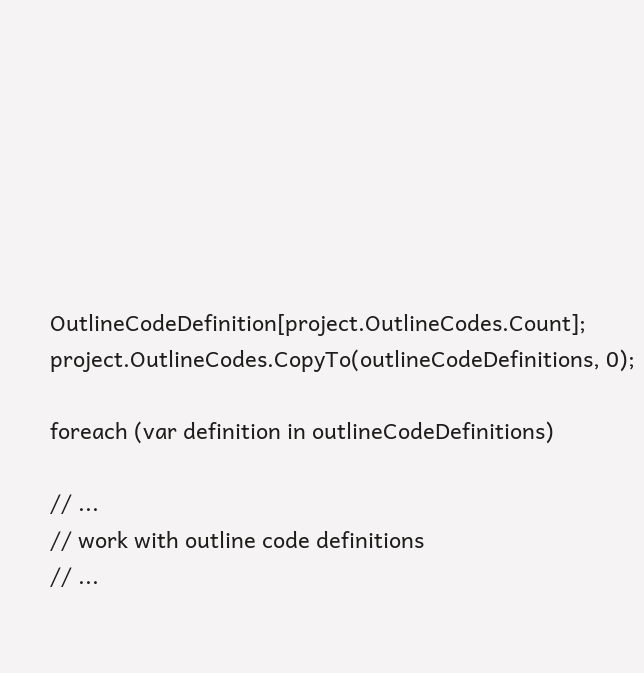OutlineCodeDefinition[project.OutlineCodes.Count];
project.OutlineCodes.CopyTo(outlineCodeDefinitions, 0);

foreach (var definition in outlineCodeDefinitions)

// ...
// work with outline code definitions
// ...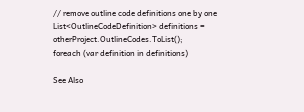// remove outline code definitions one by one
List<OutlineCodeDefinition> definitions = otherProject.OutlineCodes.ToList();
foreach (var definition in definitions)

See Also